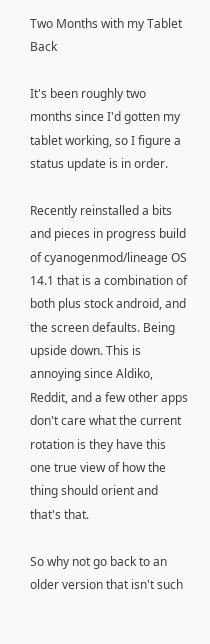Two Months with my Tablet Back

It's been roughly two months since I'd gotten my tablet working, so I figure a status update is in order.

Recently reinstalled a bits and pieces in progress build of cyanogenmod/lineage OS 14.1 that is a combination of both plus stock android, and the screen defaults. Being upside down. This is annoying since Aldiko, Reddit, and a few other apps don't care what the current rotation is they have this one true view of how the thing should orient and that's that.

So why not go back to an older version that isn't such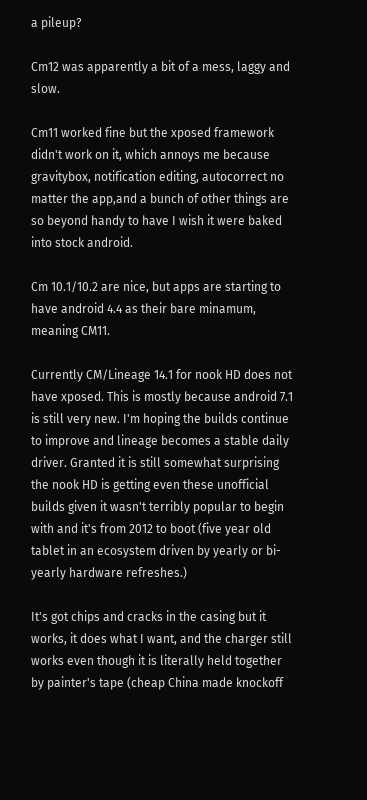a pileup?

Cm12 was apparently a bit of a mess, laggy and slow.

Cm11 worked fine but the xposed framework didn't work on it, which annoys me because gravitybox, notification editing, autocorrect no matter the app,and a bunch of other things are so beyond handy to have I wish it were baked into stock android.

Cm 10.1/10.2 are nice, but apps are starting to have android 4.4 as their bare minamum, meaning CM11.

Currently CM/Lineage 14.1 for nook HD does not have xposed. This is mostly because android 7.1 is still very new. I'm hoping the builds continue to improve and lineage becomes a stable daily driver. Granted it is still somewhat surprising the nook HD is getting even these unofficial builds given it wasn't terribly popular to begin with and it's from 2012 to boot (five year old tablet in an ecosystem driven by yearly or bi-yearly hardware refreshes.)

It's got chips and cracks in the casing but it works, it does what I want, and the charger still works even though it is literally held together by painter's tape (cheap China made knockoff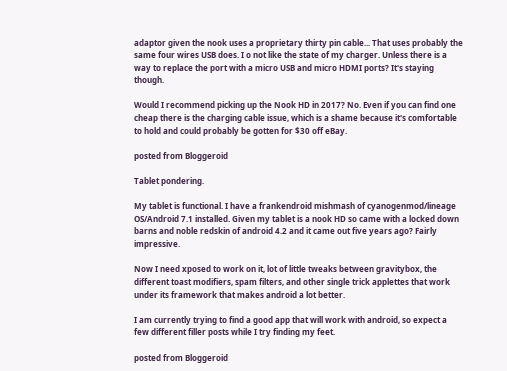adaptor given the nook uses a proprietary thirty pin cable... That uses probably the same four wires USB does. I o not like the state of my charger. Unless there is a way to replace the port with a micro USB and micro HDMI ports? It's staying though.

Would I recommend picking up the Nook HD in 2017? No. Even if you can find one cheap there is the charging cable issue, which is a shame because it's comfortable to hold and could probably be gotten for $30 off eBay.

posted from Bloggeroid

Tablet pondering.

My tablet is functional. I have a frankendroid mishmash of cyanogenmod/lineage OS/Android 7.1 installed. Given my tablet is a nook HD so came with a locked down barns and noble redskin of android 4.2 and it came out five years ago? Fairly impressive.

Now I need xposed to work on it, lot of little tweaks between gravitybox, the different toast modifiers, spam filters, and other single trick applettes that work under its framework that makes android a lot better.

I am currently trying to find a good app that will work with android, so expect a few different filler posts while I try finding my feet.

posted from Bloggeroid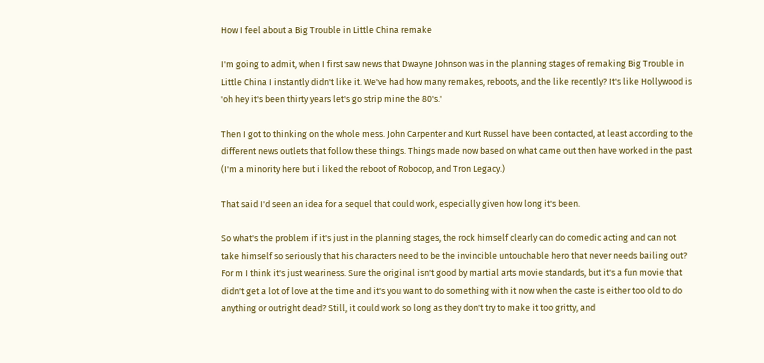How I feel about a Big Trouble in Little China remake

I'm going to admit, when I first saw news that Dwayne Johnson was in the planning stages of remaking Big Trouble in Little China I instantly didn't like it. We've had how many remakes, reboots, and the like recently? It's like Hollywood is 'oh hey it's been thirty years let's go strip mine the 80's.'

Then I got to thinking on the whole mess. John Carpenter and Kurt Russel have been contacted, at least according to the different news outlets that follow these things. Things made now based on what came out then have worked in the past (I'm a minority here but i liked the reboot of Robocop, and Tron Legacy.)

That said I'd seen an idea for a sequel that could work, especially given how long it's been.

So what's the problem if it's just in the planning stages, the rock himself clearly can do comedic acting and can not take himself so seriously that his characters need to be the invincible untouchable hero that never needs bailing out? For m I think it's just weariness. Sure the original isn't good by martial arts movie standards, but it's a fun movie that didn't get a lot of love at the time and it's you want to do something with it now when the caste is either too old to do anything or outright dead? Still, it could work so long as they don't try to make it too gritty, and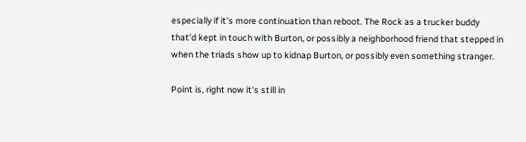especially if it's more continuation than reboot. The Rock as a trucker buddy that'd kept in touch with Burton, or possibly a neighborhood friend that stepped in when the triads show up to kidnap Burton, or possibly even something stranger.

Point is, right now it's still in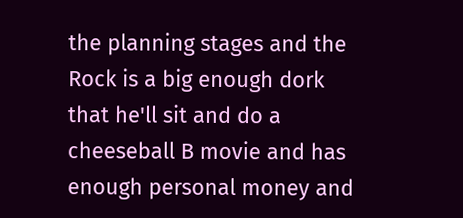the planning stages and the Rock is a big enough dork that he'll sit and do a cheeseball B movie and has enough personal money and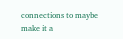connections to maybe make it a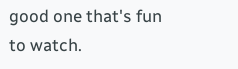good one that's fun to watch.